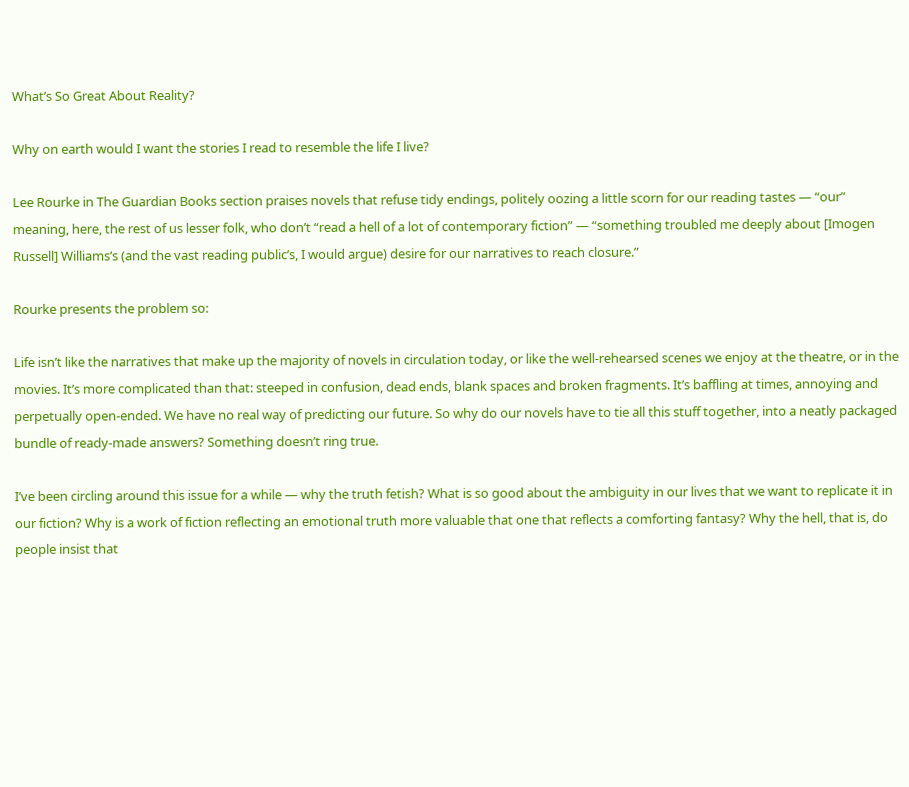What’s So Great About Reality?

Why on earth would I want the stories I read to resemble the life I live?

Lee Rourke in The Guardian Books section praises novels that refuse tidy endings, politely oozing a little scorn for our reading tastes — “our” meaning, here, the rest of us lesser folk, who don’t “read a hell of a lot of contemporary fiction” — “something troubled me deeply about [Imogen Russell] Williams’s (and the vast reading public’s, I would argue) desire for our narratives to reach closure.”

Rourke presents the problem so:

Life isn’t like the narratives that make up the majority of novels in circulation today, or like the well-rehearsed scenes we enjoy at the theatre, or in the movies. It’s more complicated than that: steeped in confusion, dead ends, blank spaces and broken fragments. It’s baffling at times, annoying and perpetually open-ended. We have no real way of predicting our future. So why do our novels have to tie all this stuff together, into a neatly packaged bundle of ready-made answers? Something doesn’t ring true.

I’ve been circling around this issue for a while — why the truth fetish? What is so good about the ambiguity in our lives that we want to replicate it in our fiction? Why is a work of fiction reflecting an emotional truth more valuable that one that reflects a comforting fantasy? Why the hell, that is, do people insist that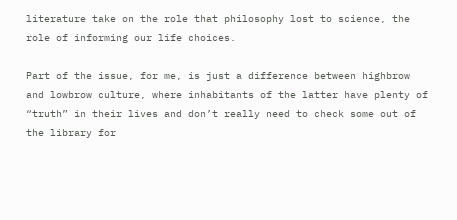literature take on the role that philosophy lost to science, the role of informing our life choices.

Part of the issue, for me, is just a difference between highbrow and lowbrow culture, where inhabitants of the latter have plenty of “truth” in their lives and don’t really need to check some out of the library for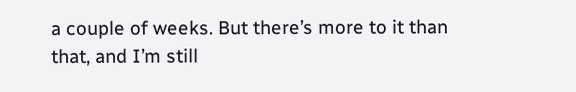a couple of weeks. But there’s more to it than that, and I’m still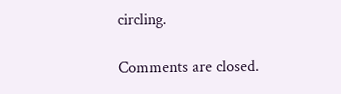circling.

Comments are closed.